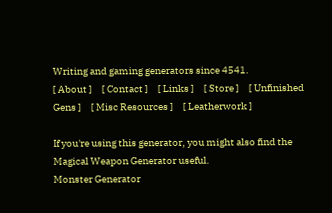Writing and gaming generators since 4541.
[ About ]     [ Contact ]     [ Links ]     [ Store ]     [ Unfinished Gens ]     [ Misc Resources ]     [ Leatherwork ]

If you're using this generator, you might also find the Magical Weapon Generator useful.
Monster Generator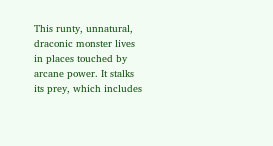This runty, unnatural, draconic monster lives in places touched by arcane power. It stalks its prey, which includes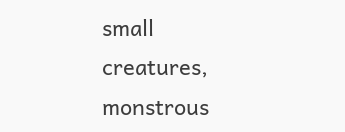small creatures, monstrous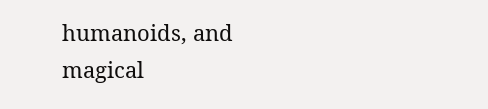humanoids, and magical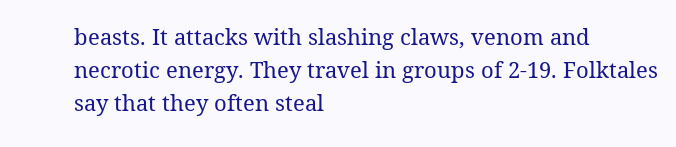beasts. It attacks with slashing claws, venom and necrotic energy. They travel in groups of 2-19. Folktales say that they often steal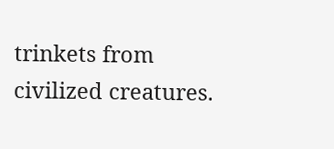trinkets from civilized creatures.